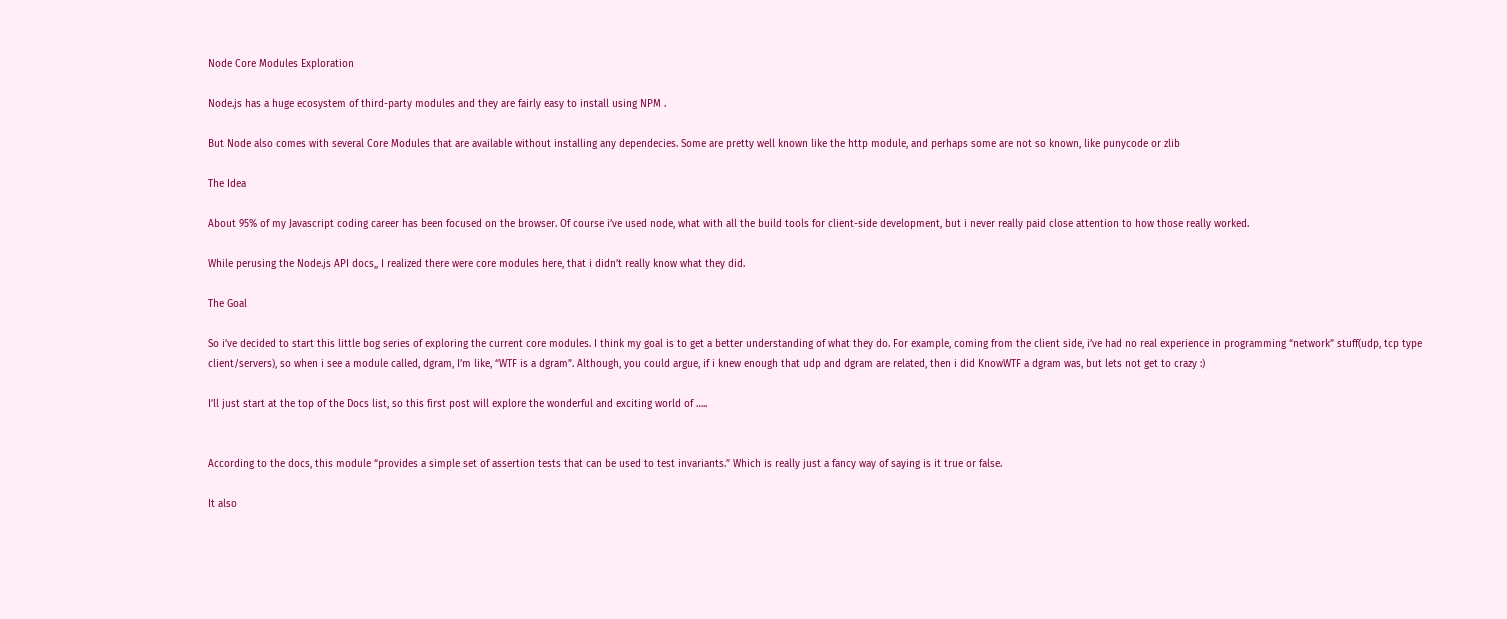Node Core Modules Exploration

Node.js has a huge ecosystem of third-party modules and they are fairly easy to install using NPM .

But Node also comes with several Core Modules that are available without installing any dependecies. Some are pretty well known like the http module, and perhaps some are not so known, like punycode or zlib

The Idea

About 95% of my Javascript coding career has been focused on the browser. Of course i’ve used node, what with all the build tools for client-side development, but i never really paid close attention to how those really worked.

While perusing the Node.js API docs,, I realized there were core modules here, that i didn’t really know what they did.

The Goal

So i’ve decided to start this little bog series of exploring the current core modules. I think my goal is to get a better understanding of what they do. For example, coming from the client side, i’ve had no real experience in programming “network” stuff(udp, tcp type client/servers), so when i see a module called, dgram, I’m like, “WTF is a dgram”. Although, you could argue, if i knew enough that udp and dgram are related, then i did KnowWTF a dgram was, but lets not get to crazy :)

I’ll just start at the top of the Docs list, so this first post will explore the wonderful and exciting world of …..


According to the docs, this module “provides a simple set of assertion tests that can be used to test invariants.” Which is really just a fancy way of saying is it true or false.

It also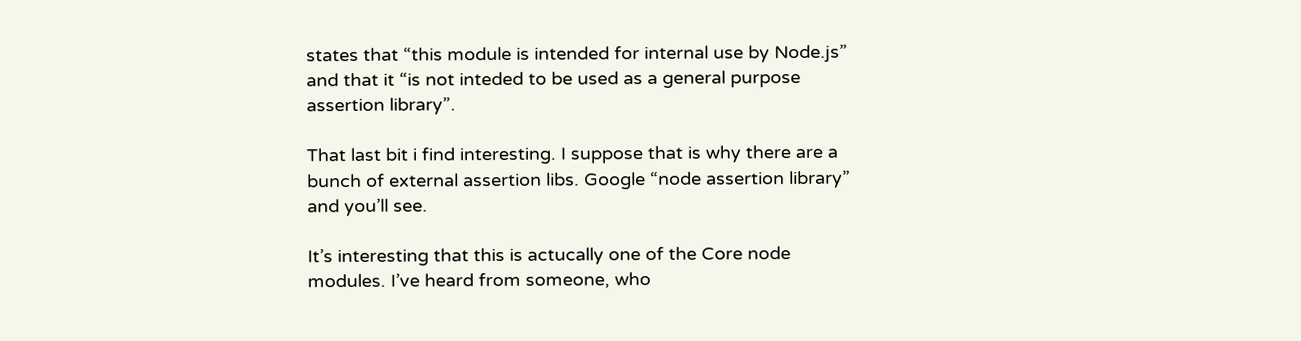states that “this module is intended for internal use by Node.js” and that it “is not inteded to be used as a general purpose assertion library”.

That last bit i find interesting. I suppose that is why there are a bunch of external assertion libs. Google “node assertion library” and you’ll see.

It’s interesting that this is actucally one of the Core node modules. I’ve heard from someone, who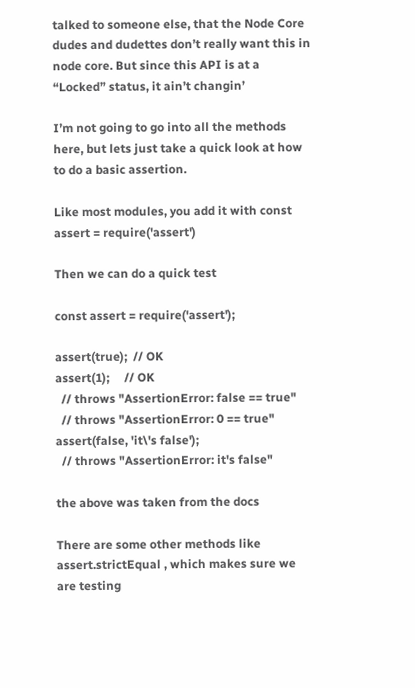talked to someone else, that the Node Core dudes and dudettes don’t really want this in node core. But since this API is at a “Locked” status, it ain’t changin’

I’m not going to go into all the methods here, but lets just take a quick look at how to do a basic assertion.

Like most modules, you add it with const assert = require('assert')

Then we can do a quick test

const assert = require('assert');

assert(true);  // OK
assert(1);     // OK
  // throws "AssertionError: false == true"
  // throws "AssertionError: 0 == true"
assert(false, 'it\'s false');
  // throws "AssertionError: it's false"

the above was taken from the docs

There are some other methods like assert.strictEqual , which makes sure we are testing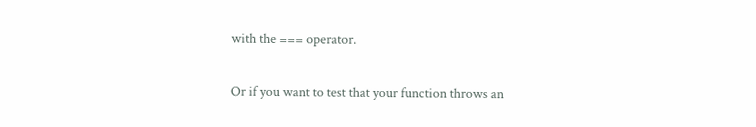with the === operator.

Or if you want to test that your function throws an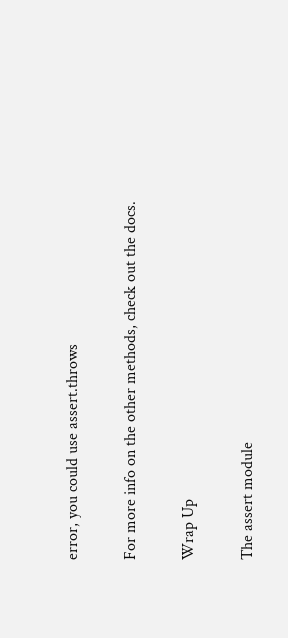error, you could use assert.throws

For more info on the other methods, check out the docs.

Wrap Up

The assert module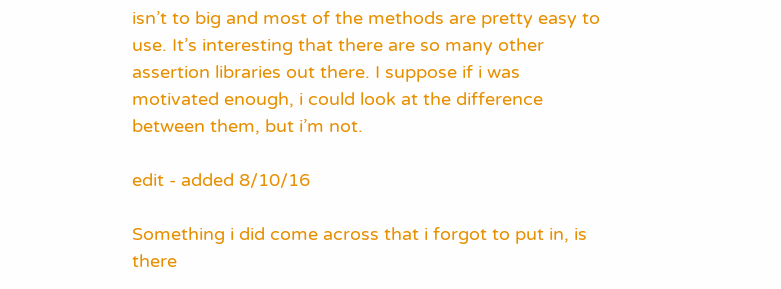isn’t to big and most of the methods are pretty easy to use. It’s interesting that there are so many other assertion libraries out there. I suppose if i was motivated enough, i could look at the difference between them, but i’m not.

edit - added 8/10/16

Something i did come across that i forgot to put in, is there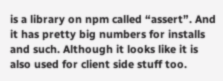is a library on npm called “assert”. And it has pretty big numbers for installs and such. Although it looks like it is also used for client side stuff too.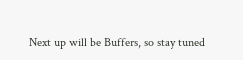Next up will be Buffers, so stay tuned